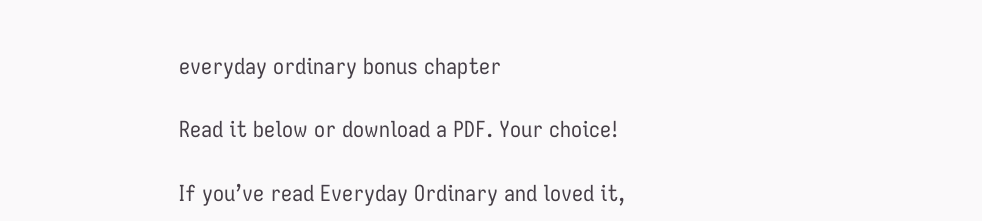everyday ordinary bonus chapter

Read it below or download a PDF. Your choice!

If you’ve read Everyday Ordinary and loved it,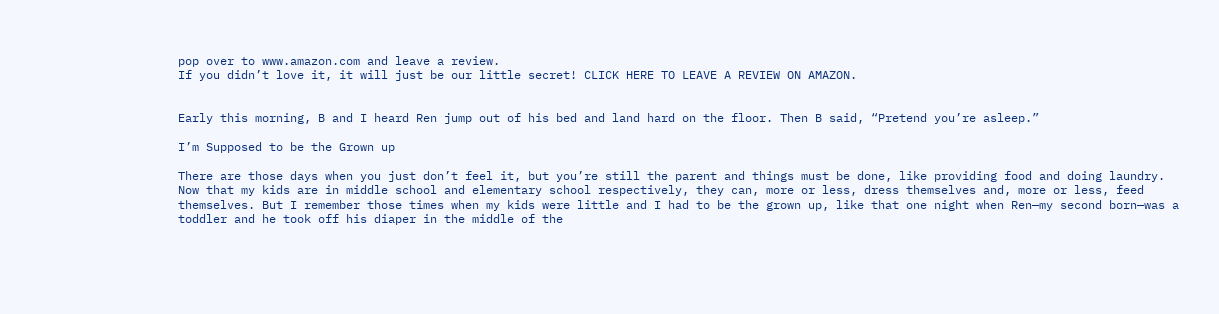pop over to www.amazon.com and leave a review.
If you didn’t love it, it will just be our little secret! CLICK HERE TO LEAVE A REVIEW ON AMAZON.


Early this morning, B and I heard Ren jump out of his bed and land hard on the floor. Then B said, “Pretend you’re asleep.”

I’m Supposed to be the Grown up

There are those days when you just don’t feel it, but you’re still the parent and things must be done, like providing food and doing laundry. Now that my kids are in middle school and elementary school respectively, they can, more or less, dress themselves and, more or less, feed themselves. But I remember those times when my kids were little and I had to be the grown up, like that one night when Ren—my second born—was a toddler and he took off his diaper in the middle of the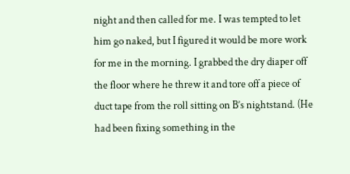night and then called for me. I was tempted to let him go naked, but I figured it would be more work for me in the morning. I grabbed the dry diaper off the floor where he threw it and tore off a piece of duct tape from the roll sitting on B’s nightstand. (He had been fixing something in the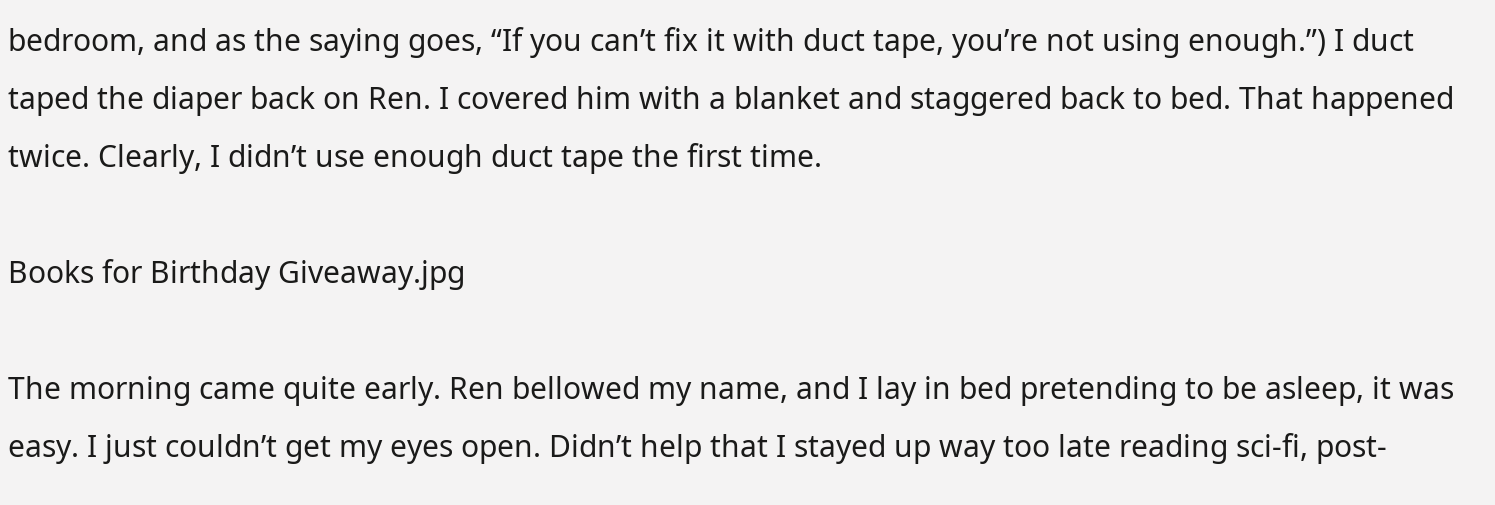bedroom, and as the saying goes, “If you can’t fix it with duct tape, you’re not using enough.”) I duct taped the diaper back on Ren. I covered him with a blanket and staggered back to bed. That happened twice. Clearly, I didn’t use enough duct tape the first time.

Books for Birthday Giveaway.jpg

The morning came quite early. Ren bellowed my name, and I lay in bed pretending to be asleep, it was easy. I just couldn’t get my eyes open. Didn’t help that I stayed up way too late reading sci-fi, post-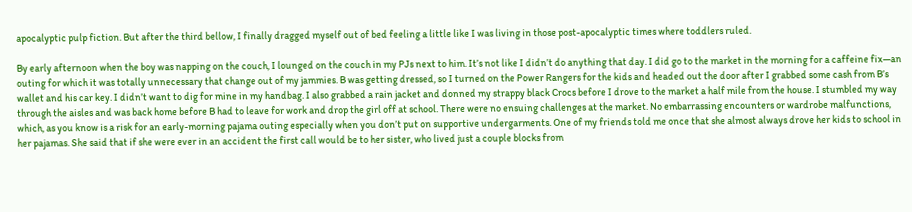apocalyptic pulp fiction. But after the third bellow, I finally dragged myself out of bed feeling a little like I was living in those post-apocalyptic times where toddlers ruled.

By early afternoon when the boy was napping on the couch, I lounged on the couch in my PJs next to him. It’s not like I didn’t do anything that day. I did go to the market in the morning for a caffeine fix—an outing for which it was totally unnecessary that change out of my jammies. B was getting dressed, so I turned on the Power Rangers for the kids and headed out the door after I grabbed some cash from B’s wallet and his car key. I didn’t want to dig for mine in my handbag. I also grabbed a rain jacket and donned my strappy black Crocs before I drove to the market a half mile from the house. I stumbled my way through the aisles and was back home before B had to leave for work and drop the girl off at school. There were no ensuing challenges at the market. No embarrassing encounters or wardrobe malfunctions, which, as you know is a risk for an early-morning pajama outing especially when you don’t put on supportive undergarments. One of my friends told me once that she almost always drove her kids to school in her pajamas. She said that if she were ever in an accident the first call would be to her sister, who lived just a couple blocks from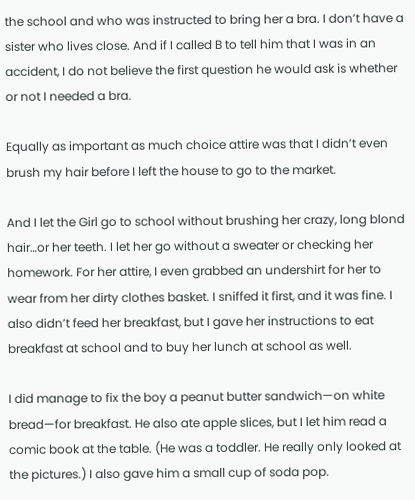the school and who was instructed to bring her a bra. I don’t have a sister who lives close. And if I called B to tell him that I was in an accident, I do not believe the first question he would ask is whether or not I needed a bra.

Equally as important as much choice attire was that I didn’t even brush my hair before I left the house to go to the market.

And I let the Girl go to school without brushing her crazy, long blond hair…or her teeth. I let her go without a sweater or checking her homework. For her attire, I even grabbed an undershirt for her to wear from her dirty clothes basket. I sniffed it first, and it was fine. I also didn’t feed her breakfast, but I gave her instructions to eat breakfast at school and to buy her lunch at school as well.

I did manage to fix the boy a peanut butter sandwich—on white bread—for breakfast. He also ate apple slices, but I let him read a comic book at the table. (He was a toddler. He really only looked at the pictures.) I also gave him a small cup of soda pop.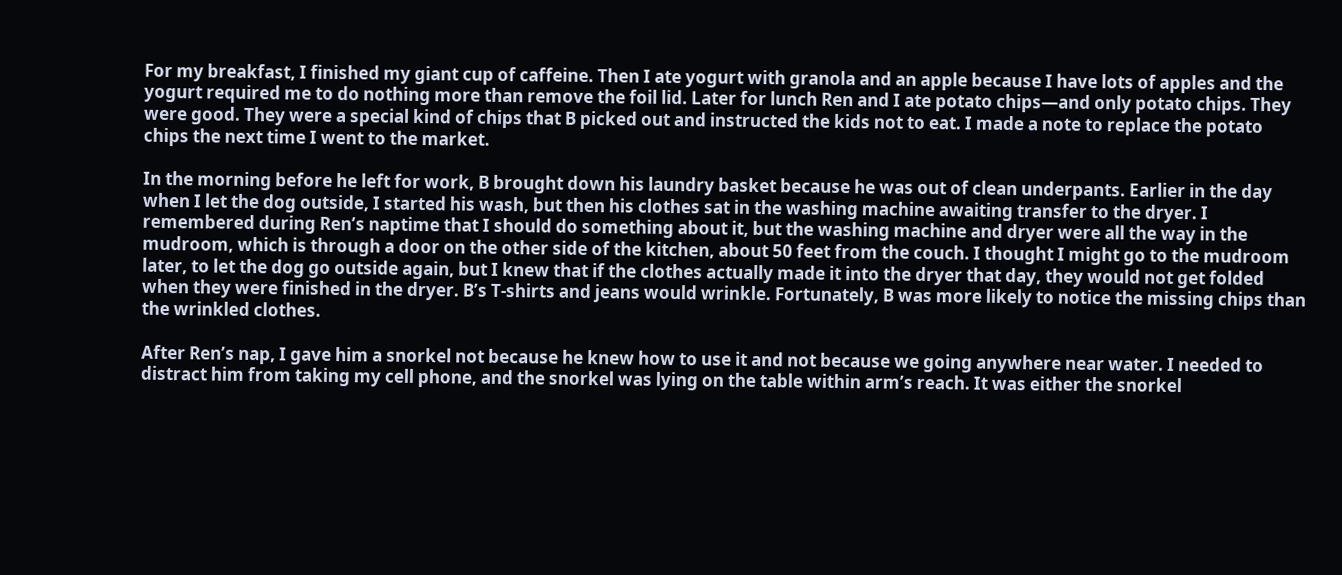For my breakfast, I finished my giant cup of caffeine. Then I ate yogurt with granola and an apple because I have lots of apples and the yogurt required me to do nothing more than remove the foil lid. Later for lunch Ren and I ate potato chips—and only potato chips. They were good. They were a special kind of chips that B picked out and instructed the kids not to eat. I made a note to replace the potato chips the next time I went to the market.

In the morning before he left for work, B brought down his laundry basket because he was out of clean underpants. Earlier in the day when I let the dog outside, I started his wash, but then his clothes sat in the washing machine awaiting transfer to the dryer. I remembered during Ren’s naptime that I should do something about it, but the washing machine and dryer were all the way in the mudroom, which is through a door on the other side of the kitchen, about 50 feet from the couch. I thought I might go to the mudroom later, to let the dog go outside again, but I knew that if the clothes actually made it into the dryer that day, they would not get folded when they were finished in the dryer. B’s T-shirts and jeans would wrinkle. Fortunately, B was more likely to notice the missing chips than the wrinkled clothes.

After Ren’s nap, I gave him a snorkel not because he knew how to use it and not because we going anywhere near water. I needed to distract him from taking my cell phone, and the snorkel was lying on the table within arm’s reach. It was either the snorkel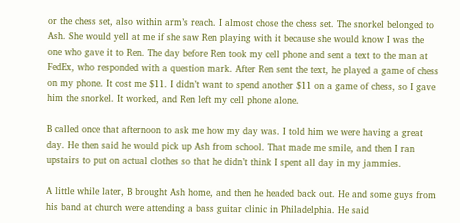or the chess set, also within arm’s reach. I almost chose the chess set. The snorkel belonged to Ash. She would yell at me if she saw Ren playing with it because she would know I was the one who gave it to Ren. The day before Ren took my cell phone and sent a text to the man at FedEx, who responded with a question mark. After Ren sent the text, he played a game of chess on my phone. It cost me $11. I didn’t want to spend another $11 on a game of chess, so I gave him the snorkel. It worked, and Ren left my cell phone alone.

B called once that afternoon to ask me how my day was. I told him we were having a great day. He then said he would pick up Ash from school. That made me smile, and then I ran upstairs to put on actual clothes so that he didn’t think I spent all day in my jammies.

A little while later, B brought Ash home, and then he headed back out. He and some guys from his band at church were attending a bass guitar clinic in Philadelphia. He said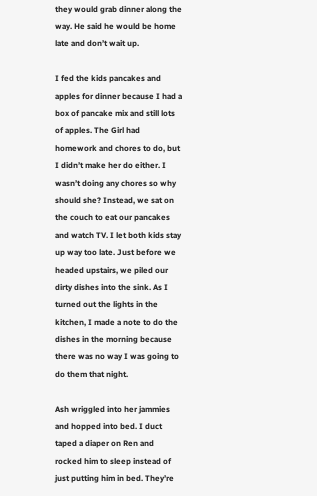they would grab dinner along the way. He said he would be home late and don’t wait up.

I fed the kids pancakes and apples for dinner because I had a box of pancake mix and still lots of apples. The Girl had homework and chores to do, but I didn’t make her do either. I wasn’t doing any chores so why should she? Instead, we sat on the couch to eat our pancakes and watch TV. I let both kids stay up way too late. Just before we headed upstairs, we piled our dirty dishes into the sink. As I turned out the lights in the kitchen, I made a note to do the dishes in the morning because there was no way I was going to do them that night.

Ash wriggled into her jammies and hopped into bed. I duct taped a diaper on Ren and rocked him to sleep instead of just putting him in bed. They’re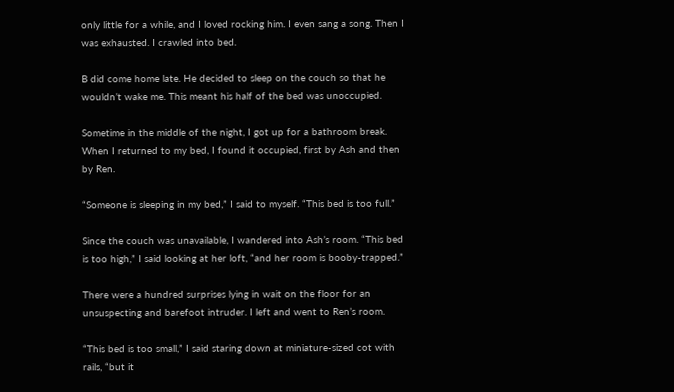only little for a while, and I loved rocking him. I even sang a song. Then I was exhausted. I crawled into bed.

B did come home late. He decided to sleep on the couch so that he wouldn’t wake me. This meant his half of the bed was unoccupied.

Sometime in the middle of the night, I got up for a bathroom break. When I returned to my bed, I found it occupied, first by Ash and then by Ren.

“Someone is sleeping in my bed,” I said to myself. “This bed is too full.”

Since the couch was unavailable, I wandered into Ash’s room. “This bed is too high,” I said looking at her loft, “and her room is booby-trapped.”

There were a hundred surprises lying in wait on the floor for an unsuspecting and barefoot intruder. I left and went to Ren’s room.

“This bed is too small,” I said staring down at miniature-sized cot with rails, “but it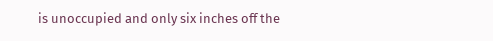is unoccupied and only six inches off the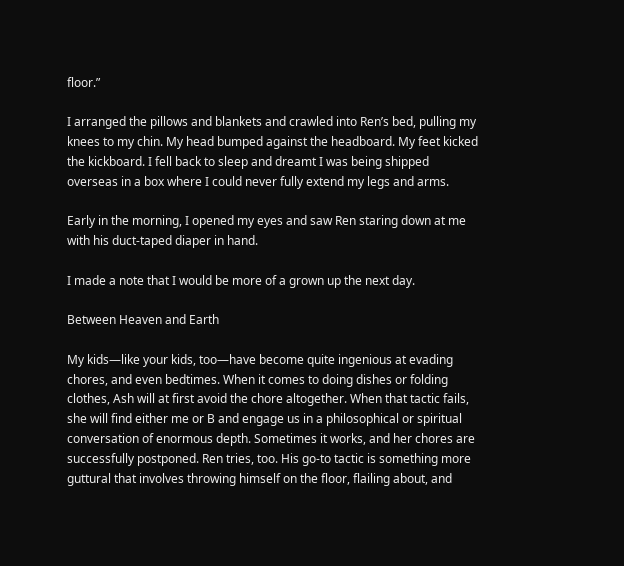floor.”

I arranged the pillows and blankets and crawled into Ren’s bed, pulling my knees to my chin. My head bumped against the headboard. My feet kicked the kickboard. I fell back to sleep and dreamt I was being shipped overseas in a box where I could never fully extend my legs and arms.

Early in the morning, I opened my eyes and saw Ren staring down at me with his duct-taped diaper in hand.

I made a note that I would be more of a grown up the next day.

Between Heaven and Earth

My kids—like your kids, too—have become quite ingenious at evading chores, and even bedtimes. When it comes to doing dishes or folding clothes, Ash will at first avoid the chore altogether. When that tactic fails, she will find either me or B and engage us in a philosophical or spiritual conversation of enormous depth. Sometimes it works, and her chores are successfully postponed. Ren tries, too. His go-to tactic is something more guttural that involves throwing himself on the floor, flailing about, and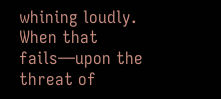whining loudly. When that fails—upon the threat of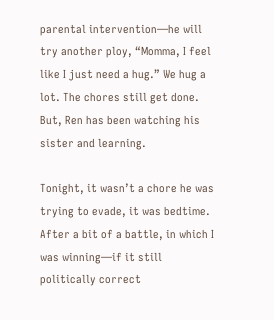parental intervention—he will try another ploy, “Momma, I feel like I just need a hug.” We hug a lot. The chores still get done. But, Ren has been watching his sister and learning.

Tonight, it wasn’t a chore he was trying to evade, it was bedtime. After a bit of a battle, in which I was winning—if it still politically correct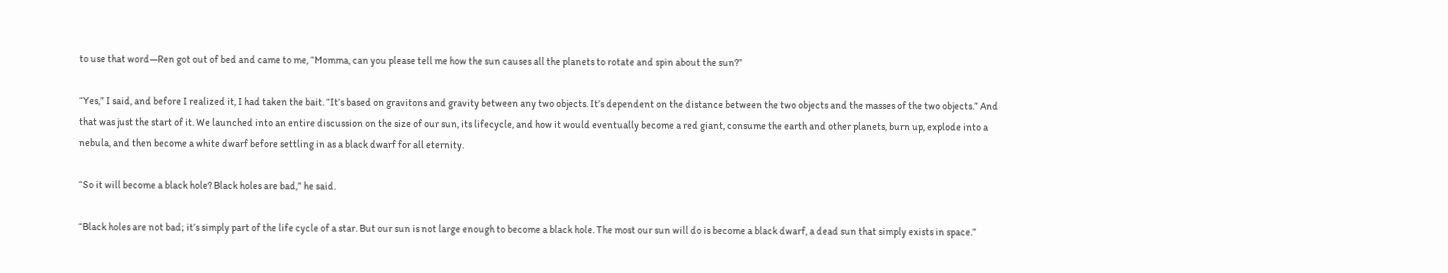to use that word—Ren got out of bed and came to me, “Momma, can you please tell me how the sun causes all the planets to rotate and spin about the sun?”

“Yes,” I said, and before I realized it, I had taken the bait. “It’s based on gravitons and gravity between any two objects. It’s dependent on the distance between the two objects and the masses of the two objects.” And that was just the start of it. We launched into an entire discussion on the size of our sun, its lifecycle, and how it would eventually become a red giant, consume the earth and other planets, burn up, explode into a nebula, and then become a white dwarf before settling in as a black dwarf for all eternity.

“So it will become a black hole? Black holes are bad,” he said.

“Black holes are not bad; it’s simply part of the life cycle of a star. But our sun is not large enough to become a black hole. The most our sun will do is become a black dwarf, a dead sun that simply exists in space.”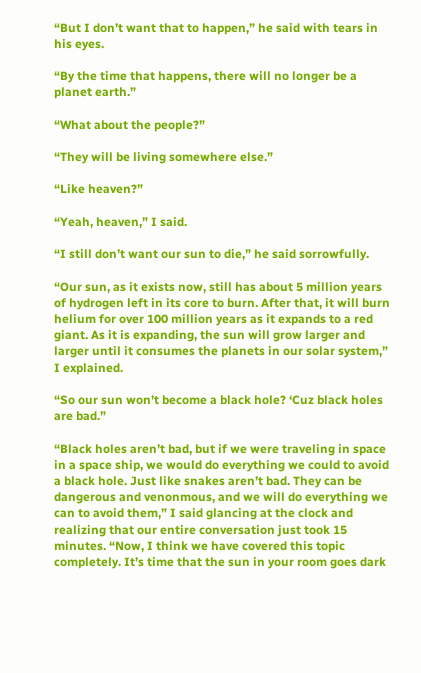“But I don’t want that to happen,” he said with tears in his eyes.

“By the time that happens, there will no longer be a planet earth.”

“What about the people?”

“They will be living somewhere else.”

“Like heaven?”

“Yeah, heaven,” I said.

“I still don’t want our sun to die,” he said sorrowfully.

“Our sun, as it exists now, still has about 5 million years of hydrogen left in its core to burn. After that, it will burn helium for over 100 million years as it expands to a red giant. As it is expanding, the sun will grow larger and larger until it consumes the planets in our solar system,” I explained.

“So our sun won’t become a black hole? ‘Cuz black holes are bad.”

“Black holes aren’t bad, but if we were traveling in space in a space ship, we would do everything we could to avoid a black hole. Just like snakes aren’t bad. They can be dangerous and venonmous, and we will do everything we can to avoid them,” I said glancing at the clock and realizing that our entire conversation just took 15 minutes. “Now, I think we have covered this topic completely. It’s time that the sun in your room goes dark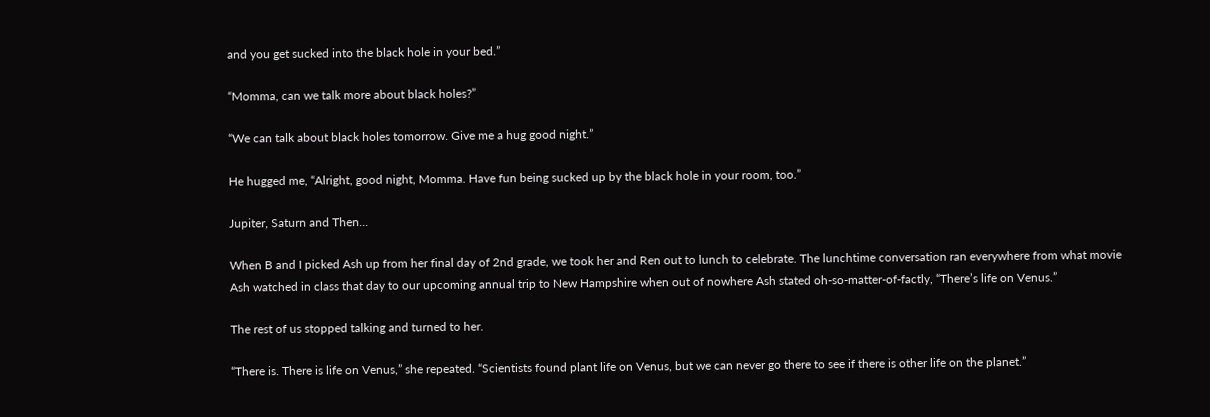and you get sucked into the black hole in your bed.”

“Momma, can we talk more about black holes?”

“We can talk about black holes tomorrow. Give me a hug good night.”

He hugged me, “Alright, good night, Momma. Have fun being sucked up by the black hole in your room, too.”

Jupiter, Saturn and Then...

When B and I picked Ash up from her final day of 2nd grade, we took her and Ren out to lunch to celebrate. The lunchtime conversation ran everywhere from what movie Ash watched in class that day to our upcoming annual trip to New Hampshire when out of nowhere Ash stated oh-so-matter-of-factly, “There’s life on Venus.”

The rest of us stopped talking and turned to her.

“There is. There is life on Venus,” she repeated. “Scientists found plant life on Venus, but we can never go there to see if there is other life on the planet.”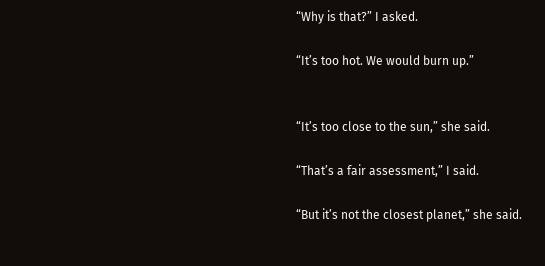“Why is that?” I asked.

“It’s too hot. We would burn up.”


“It’s too close to the sun,” she said.

“That’s a fair assessment,” I said.

“But it’s not the closest planet,” she said.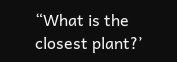“What is the closest plant?’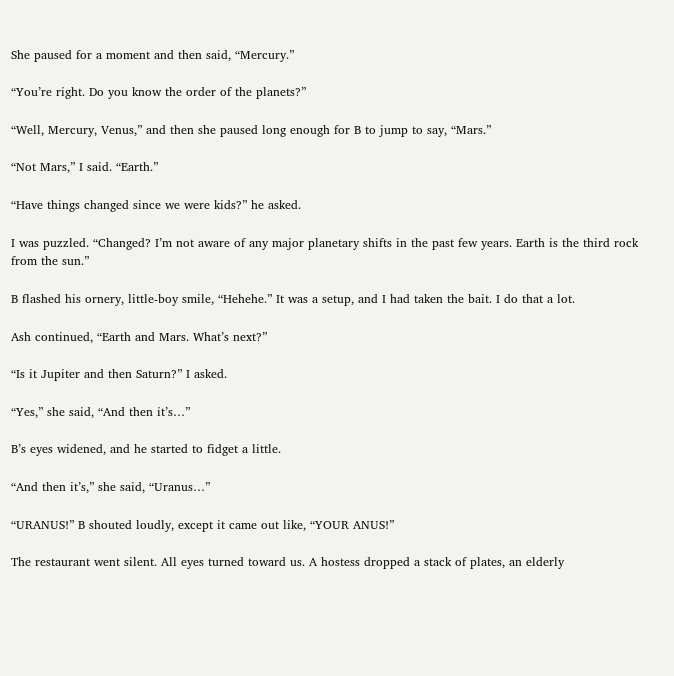She paused for a moment and then said, “Mercury.”

“You’re right. Do you know the order of the planets?”

“Well, Mercury, Venus,” and then she paused long enough for B to jump to say, “Mars.”

“Not Mars,” I said. “Earth.”

“Have things changed since we were kids?” he asked.

I was puzzled. “Changed? I’m not aware of any major planetary shifts in the past few years. Earth is the third rock from the sun.”

B flashed his ornery, little-boy smile, “Hehehe.” It was a setup, and I had taken the bait. I do that a lot.

Ash continued, “Earth and Mars. What’s next?”

“Is it Jupiter and then Saturn?” I asked.

“Yes,” she said, “And then it’s…”

B’s eyes widened, and he started to fidget a little.

“And then it’s,” she said, “Uranus…”

“URANUS!” B shouted loudly, except it came out like, “YOUR ANUS!”

The restaurant went silent. All eyes turned toward us. A hostess dropped a stack of plates, an elderly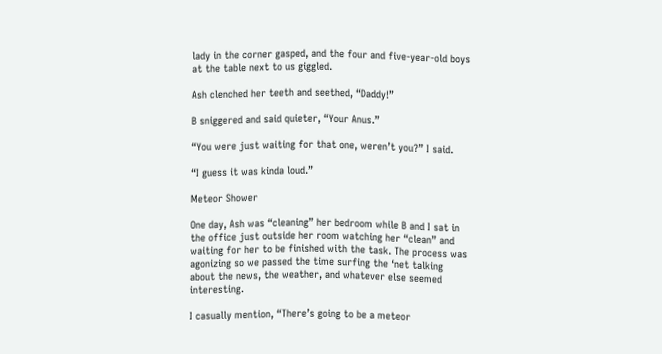lady in the corner gasped, and the four and five-year-old boys at the table next to us giggled.

Ash clenched her teeth and seethed, “Daddy!”

B sniggered and said quieter, “Your Anus.”

“You were just waiting for that one, weren’t you?” I said.

“I guess it was kinda loud.”

Meteor Shower

One day, Ash was “cleaning” her bedroom while B and I sat in the office just outside her room watching her “clean” and waiting for her to be finished with the task. The process was agonizing so we passed the time surfing the ‘net talking about the news, the weather, and whatever else seemed interesting.

I casually mention, “There’s going to be a meteor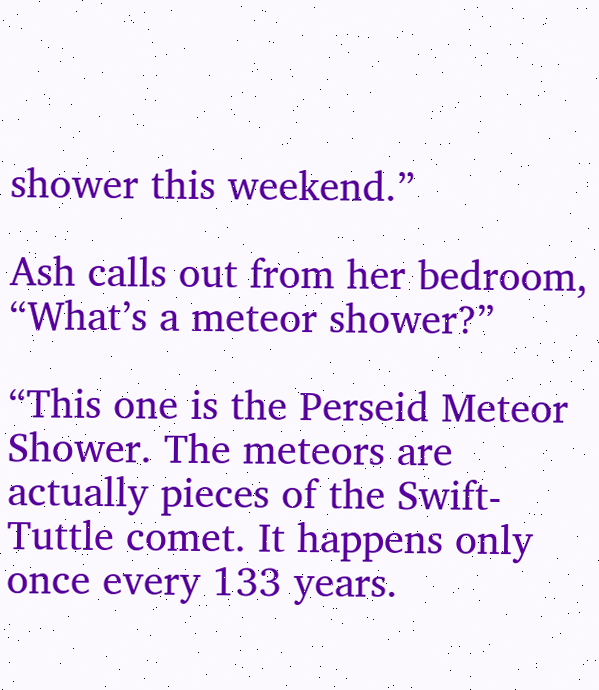shower this weekend.”

Ash calls out from her bedroom, “What’s a meteor shower?”

“This one is the Perseid Meteor Shower. The meteors are actually pieces of the Swift-Tuttle comet. It happens only once every 133 years.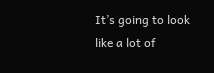It’s going to look like a lot of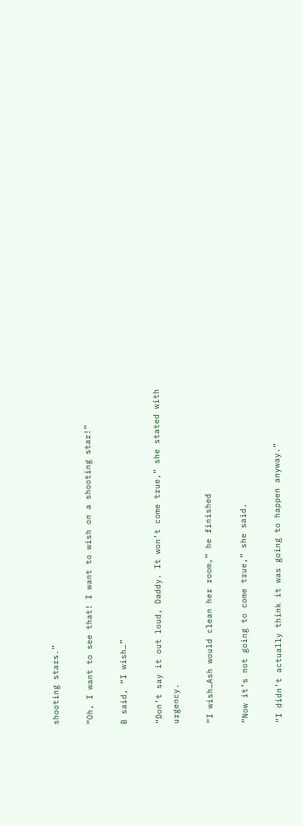shooting stars.”

“Oh, I want to see that! I want to wish on a shooting star!”

B said, “I wish…”

“Don’t say it out loud, Daddy. It won’t come true,” she stated with urgency.

“I wish…Ash would clean her room,” he finished

“Now it’s not going to come true,” she said.

“I didn’t actually think it was going to happen anyway.”